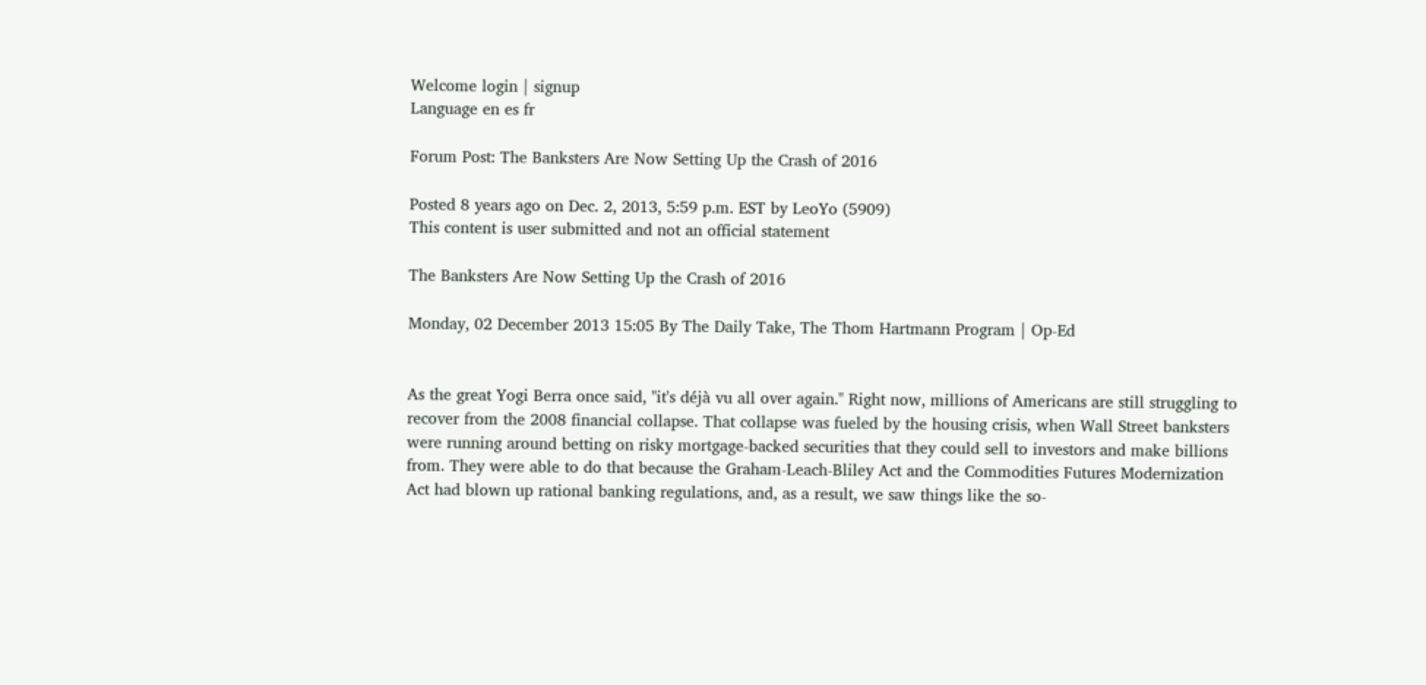Welcome login | signup
Language en es fr

Forum Post: The Banksters Are Now Setting Up the Crash of 2016

Posted 8 years ago on Dec. 2, 2013, 5:59 p.m. EST by LeoYo (5909)
This content is user submitted and not an official statement

The Banksters Are Now Setting Up the Crash of 2016

Monday, 02 December 2013 15:05 By The Daily Take, The Thom Hartmann Program | Op-Ed


As the great Yogi Berra once said, "it's déjà vu all over again." Right now, millions of Americans are still struggling to recover from the 2008 financial collapse. That collapse was fueled by the housing crisis, when Wall Street banksters were running around betting on risky mortgage-backed securities that they could sell to investors and make billions from. They were able to do that because the Graham-Leach-Bliley Act and the Commodities Futures Modernization Act had blown up rational banking regulations, and, as a result, we saw things like the so-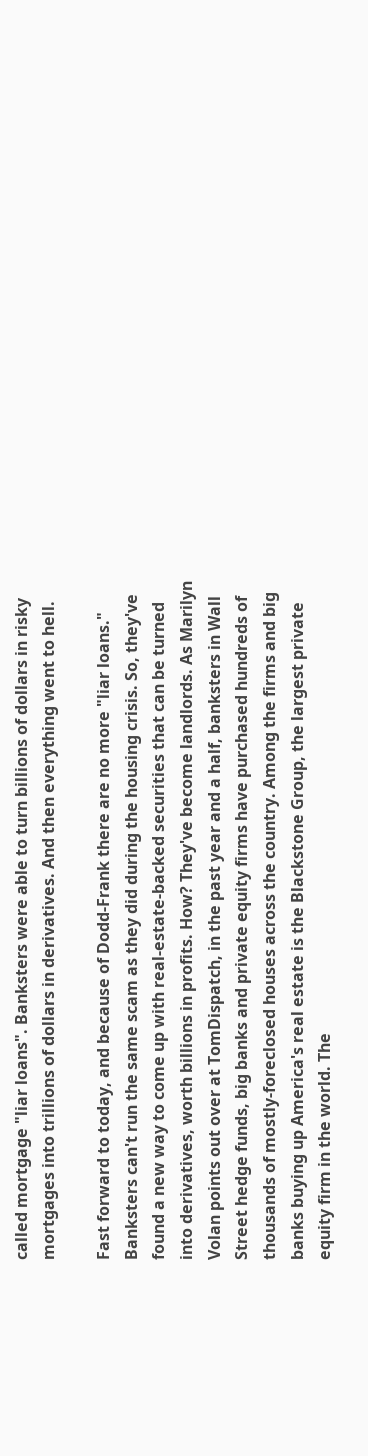called mortgage "liar loans". Banksters were able to turn billions of dollars in risky mortgages into trillions of dollars in derivatives. And then everything went to hell.

Fast forward to today, and because of Dodd-Frank there are no more "liar loans." Banksters can't run the same scam as they did during the housing crisis. So, they've found a new way to come up with real-estate-backed securities that can be turned into derivatives, worth billions in profits. How? They've become landlords. As Marilyn Volan points out over at TomDispatch, in the past year and a half, banksters in Wall Street hedge funds, big banks and private equity firms have purchased hundreds of thousands of mostly-foreclosed houses across the country. Among the firms and big banks buying up America's real estate is the Blackstone Group, the largest private equity firm in the world. The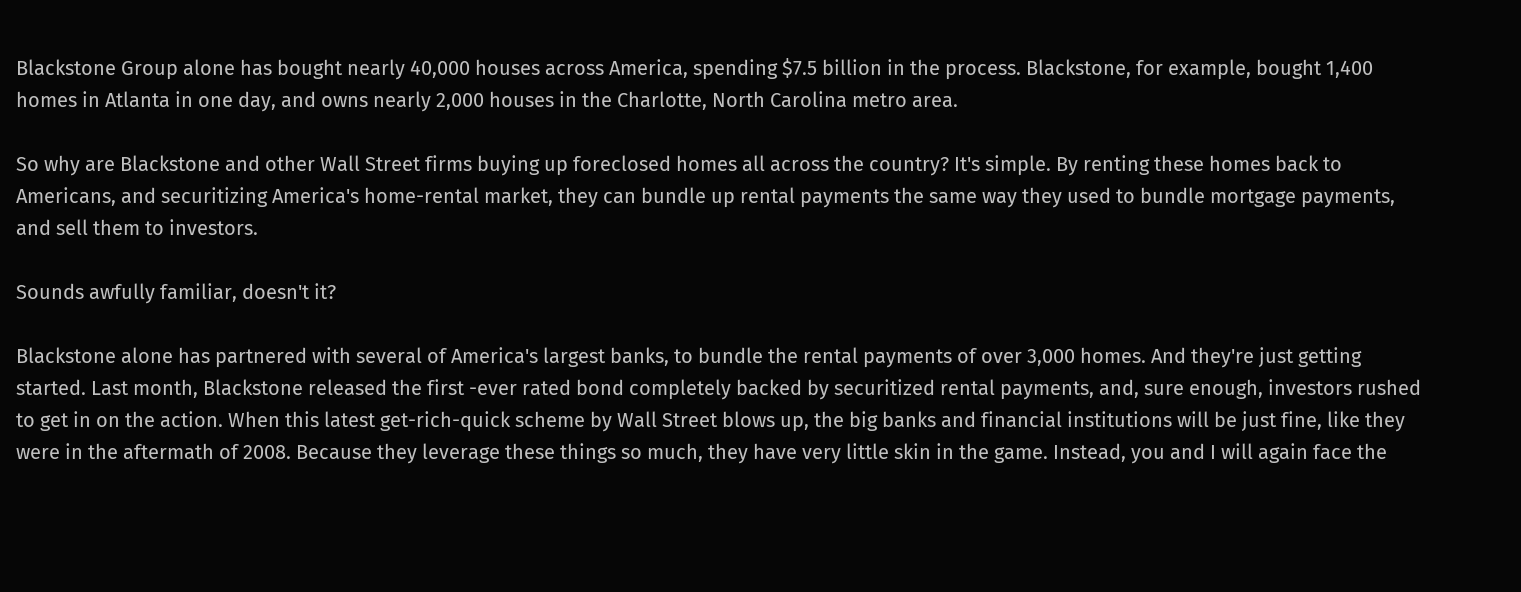Blackstone Group alone has bought nearly 40,000 houses across America, spending $7.5 billion in the process. Blackstone, for example, bought 1,400 homes in Atlanta in one day, and owns nearly 2,000 houses in the Charlotte, North Carolina metro area.

So why are Blackstone and other Wall Street firms buying up foreclosed homes all across the country? It's simple. By renting these homes back to Americans, and securitizing America's home-rental market, they can bundle up rental payments the same way they used to bundle mortgage payments, and sell them to investors.

Sounds awfully familiar, doesn't it?

Blackstone alone has partnered with several of America's largest banks, to bundle the rental payments of over 3,000 homes. And they're just getting started. Last month, Blackstone released the first -ever rated bond completely backed by securitized rental payments, and, sure enough, investors rushed to get in on the action. When this latest get-rich-quick scheme by Wall Street blows up, the big banks and financial institutions will be just fine, like they were in the aftermath of 2008. Because they leverage these things so much, they have very little skin in the game. Instead, you and I will again face the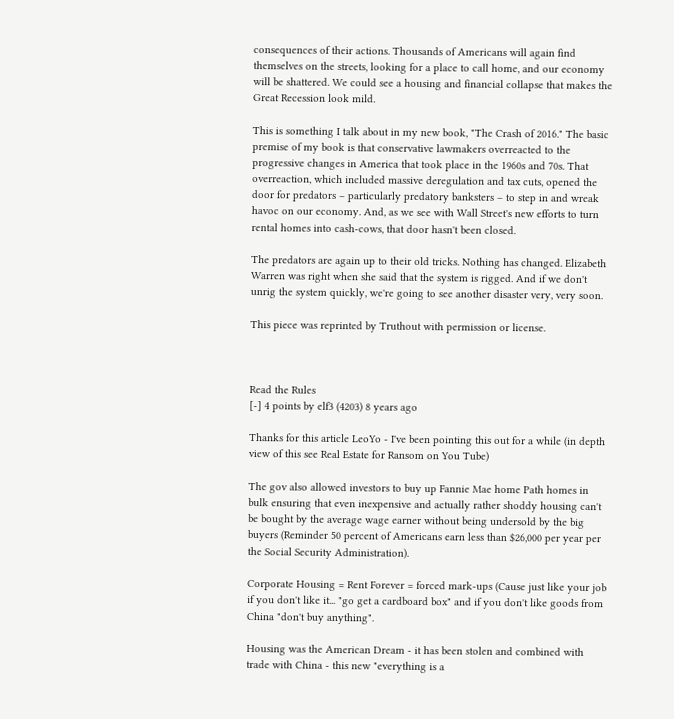consequences of their actions. Thousands of Americans will again find themselves on the streets, looking for a place to call home, and our economy will be shattered. We could see a housing and financial collapse that makes the Great Recession look mild.

This is something I talk about in my new book, "The Crash of 2016." The basic premise of my book is that conservative lawmakers overreacted to the progressive changes in America that took place in the 1960s and 70s. That overreaction, which included massive deregulation and tax cuts, opened the door for predators – particularly predatory banksters – to step in and wreak havoc on our economy. And, as we see with Wall Street's new efforts to turn rental homes into cash-cows, that door hasn't been closed.

The predators are again up to their old tricks. Nothing has changed. Elizabeth Warren was right when she said that the system is rigged. And if we don't unrig the system quickly, we're going to see another disaster very, very soon.

This piece was reprinted by Truthout with permission or license.



Read the Rules
[-] 4 points by elf3 (4203) 8 years ago

Thanks for this article LeoYo - I've been pointing this out for a while (in depth view of this see Real Estate for Ransom on You Tube)

The gov also allowed investors to buy up Fannie Mae home Path homes in bulk ensuring that even inexpensive and actually rather shoddy housing can't be bought by the average wage earner without being undersold by the big buyers (Reminder 50 percent of Americans earn less than $26,000 per year per the Social Security Administration).

Corporate Housing = Rent Forever = forced mark-ups (Cause just like your job if you don't like it... "go get a cardboard box" and if you don't like goods from China "don't buy anything".

Housing was the American Dream - it has been stolen and combined with trade with China - this new "everything is a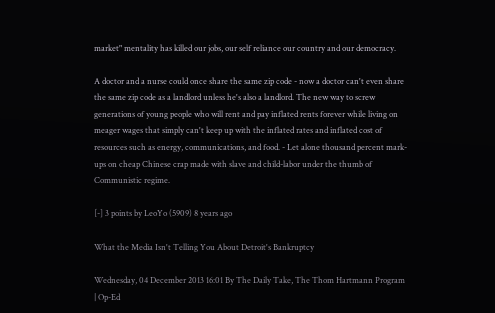market" mentality has killed our jobs, our self reliance our country and our democracy.

A doctor and a nurse could once share the same zip code - now a doctor can't even share the same zip code as a landlord unless he's also a landlord. The new way to screw generations of young people who will rent and pay inflated rents forever while living on meager wages that simply can't keep up with the inflated rates and inflated cost of resources such as energy, communications, and food. - Let alone thousand percent mark-ups on cheap Chinese crap made with slave and child-labor under the thumb of Communistic regime.

[-] 3 points by LeoYo (5909) 8 years ago

What the Media Isn't Telling You About Detroit's Bankruptcy

Wednesday, 04 December 2013 16:01 By The Daily Take, The Thom Hartmann Program | Op-Ed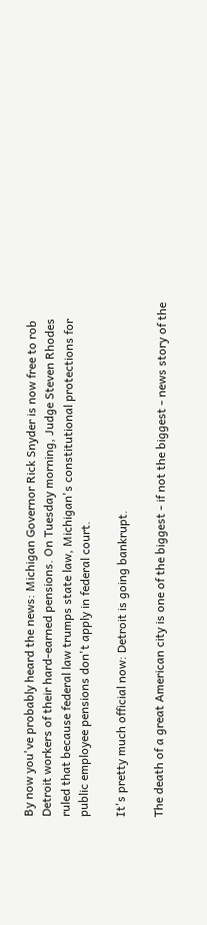By now you've probably heard the news: Michigan Governor Rick Snyder is now free to rob Detroit workers of their hard-earned pensions. On Tuesday morning, Judge Steven Rhodes ruled that because federal law trumps state law, Michigan's constitutional protections for public employee pensions don't apply in federal court.

It's pretty much official now: Detroit is going bankrupt.

The death of a great American city is one of the biggest - if not the biggest - news story of the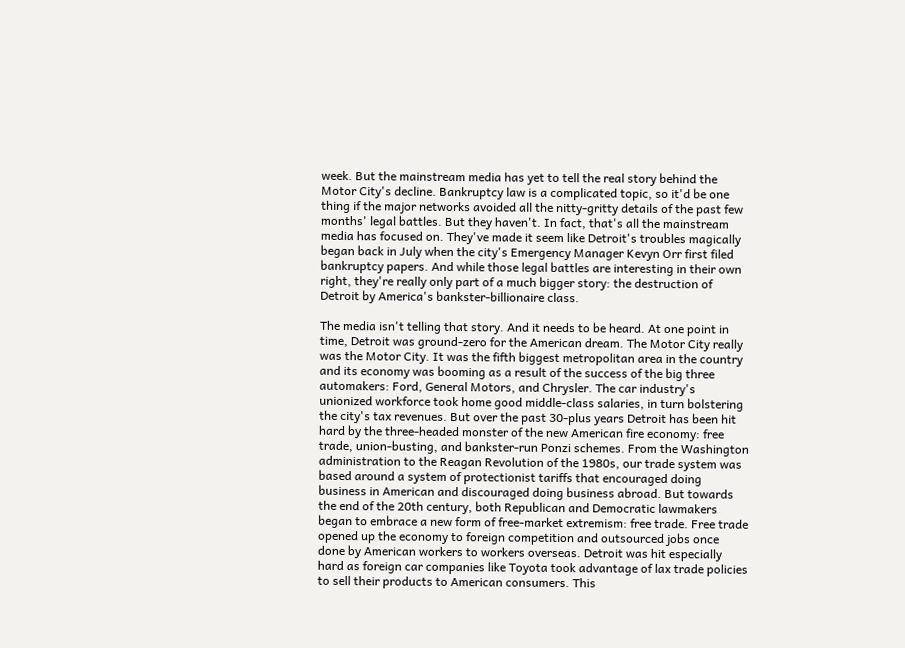week. But the mainstream media has yet to tell the real story behind the Motor City's decline. Bankruptcy law is a complicated topic, so it'd be one thing if the major networks avoided all the nitty-gritty details of the past few months' legal battles. But they haven't. In fact, that's all the mainstream media has focused on. They've made it seem like Detroit's troubles magically began back in July when the city's Emergency Manager Kevyn Orr first filed bankruptcy papers. And while those legal battles are interesting in their own right, they're really only part of a much bigger story: the destruction of Detroit by America's bankster-billionaire class.

The media isn't telling that story. And it needs to be heard. At one point in time, Detroit was ground-zero for the American dream. The Motor City really was the Motor City. It was the fifth biggest metropolitan area in the country and its economy was booming as a result of the success of the big three automakers: Ford, General Motors, and Chrysler. The car industry's unionized workforce took home good middle-class salaries, in turn bolstering the city's tax revenues. But over the past 30-plus years Detroit has been hit hard by the three-headed monster of the new American fire economy: free trade, union-busting, and bankster-run Ponzi schemes. From the Washington administration to the Reagan Revolution of the 1980s, our trade system was based around a system of protectionist tariffs that encouraged doing business in American and discouraged doing business abroad. But towards the end of the 20th century, both Republican and Democratic lawmakers began to embrace a new form of free-market extremism: free trade. Free trade opened up the economy to foreign competition and outsourced jobs once done by American workers to workers overseas. Detroit was hit especially hard as foreign car companies like Toyota took advantage of lax trade policies to sell their products to American consumers. This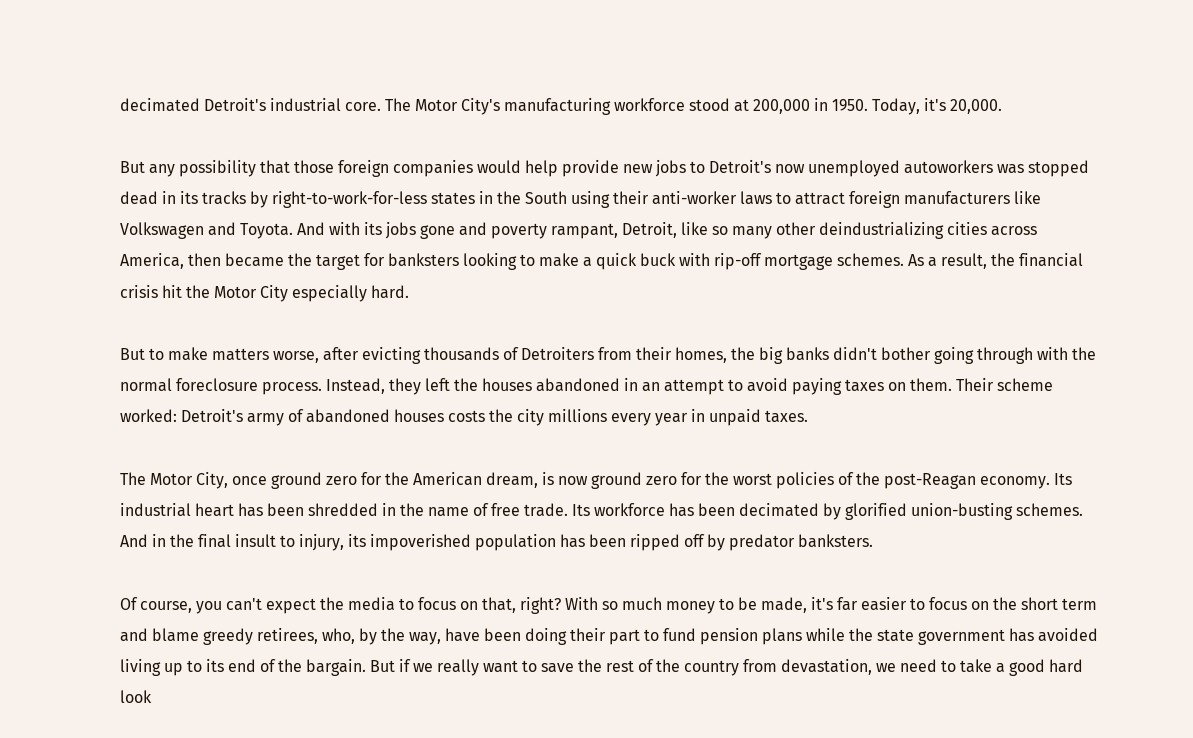decimated Detroit's industrial core. The Motor City's manufacturing workforce stood at 200,000 in 1950. Today, it's 20,000.

But any possibility that those foreign companies would help provide new jobs to Detroit's now unemployed autoworkers was stopped dead in its tracks by right-to-work-for-less states in the South using their anti-worker laws to attract foreign manufacturers like Volkswagen and Toyota. And with its jobs gone and poverty rampant, Detroit, like so many other deindustrializing cities across America, then became the target for banksters looking to make a quick buck with rip-off mortgage schemes. As a result, the financial crisis hit the Motor City especially hard.

But to make matters worse, after evicting thousands of Detroiters from their homes, the big banks didn't bother going through with the normal foreclosure process. Instead, they left the houses abandoned in an attempt to avoid paying taxes on them. Their scheme worked: Detroit's army of abandoned houses costs the city millions every year in unpaid taxes.

The Motor City, once ground zero for the American dream, is now ground zero for the worst policies of the post-Reagan economy. Its industrial heart has been shredded in the name of free trade. Its workforce has been decimated by glorified union-busting schemes. And in the final insult to injury, its impoverished population has been ripped off by predator banksters.

Of course, you can't expect the media to focus on that, right? With so much money to be made, it's far easier to focus on the short term and blame greedy retirees, who, by the way, have been doing their part to fund pension plans while the state government has avoided living up to its end of the bargain. But if we really want to save the rest of the country from devastation, we need to take a good hard look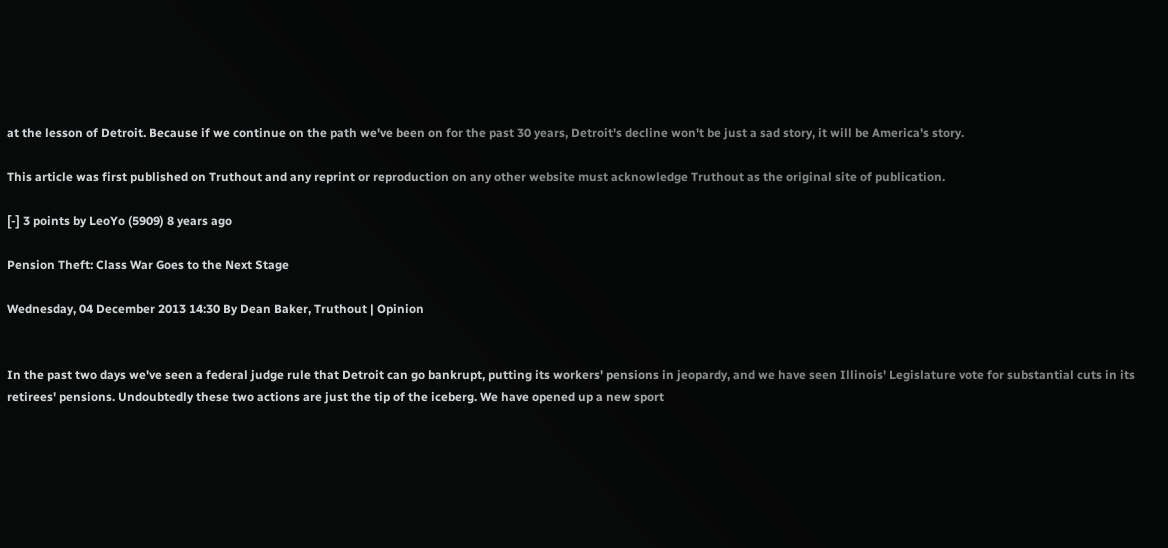at the lesson of Detroit. Because if we continue on the path we've been on for the past 30 years, Detroit's decline won't be just a sad story, it will be America's story.

This article was first published on Truthout and any reprint or reproduction on any other website must acknowledge Truthout as the original site of publication.

[-] 3 points by LeoYo (5909) 8 years ago

Pension Theft: Class War Goes to the Next Stage

Wednesday, 04 December 2013 14:30 By Dean Baker, Truthout | Opinion


In the past two days we've seen a federal judge rule that Detroit can go bankrupt, putting its workers' pensions in jeopardy, and we have seen Illinois' Legislature vote for substantial cuts in its retirees' pensions. Undoubtedly these two actions are just the tip of the iceberg. We have opened up a new sport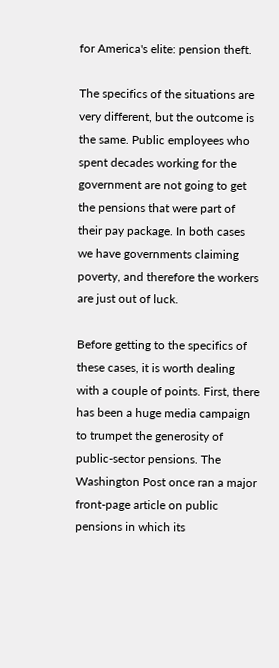for America's elite: pension theft.

The specifics of the situations are very different, but the outcome is the same. Public employees who spent decades working for the government are not going to get the pensions that were part of their pay package. In both cases we have governments claiming poverty, and therefore the workers are just out of luck.

Before getting to the specifics of these cases, it is worth dealing with a couple of points. First, there has been a huge media campaign to trumpet the generosity of public-sector pensions. The Washington Post once ran a major front-page article on public pensions in which its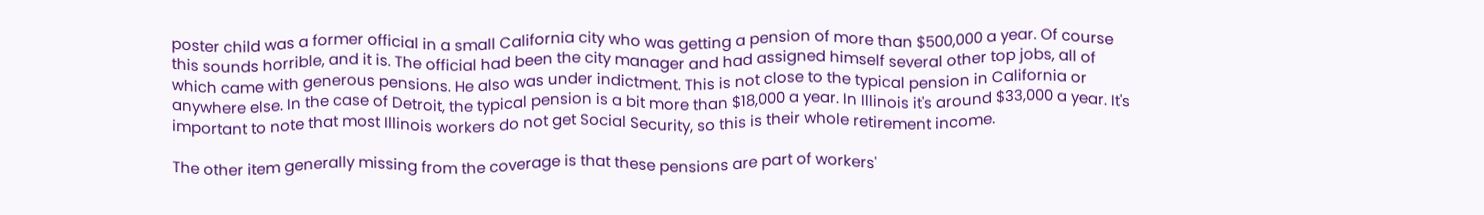poster child was a former official in a small California city who was getting a pension of more than $500,000 a year. Of course this sounds horrible, and it is. The official had been the city manager and had assigned himself several other top jobs, all of which came with generous pensions. He also was under indictment. This is not close to the typical pension in California or anywhere else. In the case of Detroit, the typical pension is a bit more than $18,000 a year. In Illinois it's around $33,000 a year. It's important to note that most Illinois workers do not get Social Security, so this is their whole retirement income.

The other item generally missing from the coverage is that these pensions are part of workers'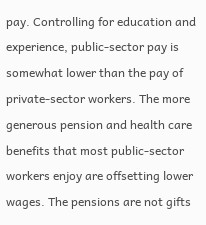pay. Controlling for education and experience, public-sector pay is somewhat lower than the pay of private-sector workers. The more generous pension and health care benefits that most public-sector workers enjoy are offsetting lower wages. The pensions are not gifts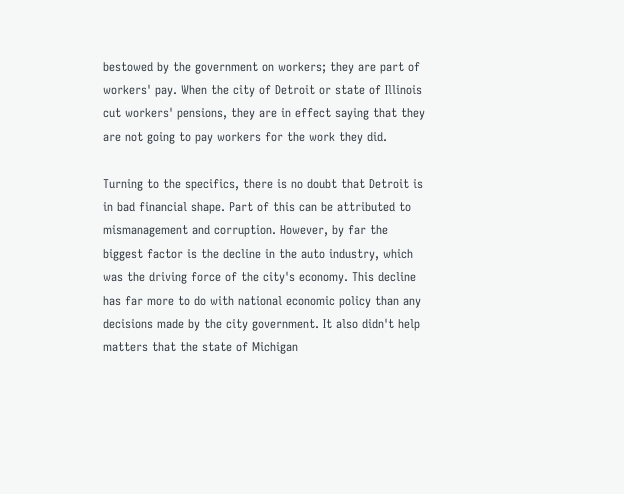bestowed by the government on workers; they are part of workers' pay. When the city of Detroit or state of Illinois cut workers' pensions, they are in effect saying that they are not going to pay workers for the work they did.

Turning to the specifics, there is no doubt that Detroit is in bad financial shape. Part of this can be attributed to mismanagement and corruption. However, by far the biggest factor is the decline in the auto industry, which was the driving force of the city's economy. This decline has far more to do with national economic policy than any decisions made by the city government. It also didn't help matters that the state of Michigan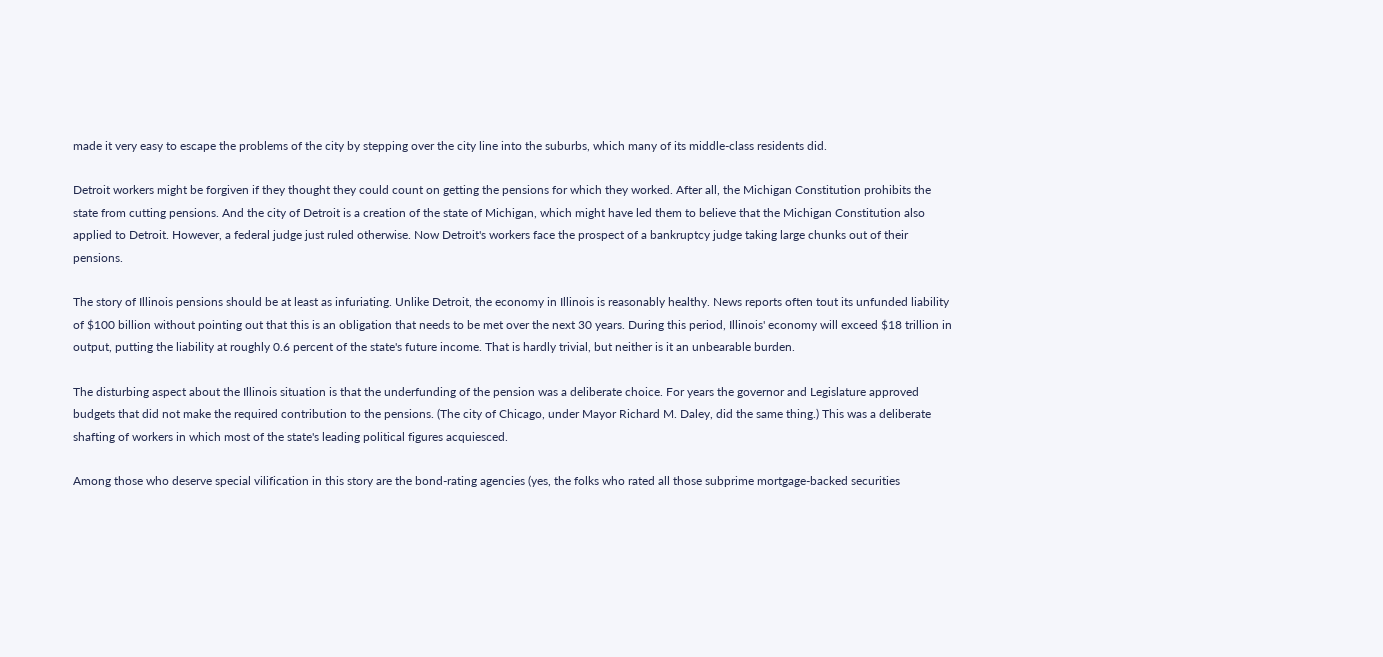made it very easy to escape the problems of the city by stepping over the city line into the suburbs, which many of its middle-class residents did.

Detroit workers might be forgiven if they thought they could count on getting the pensions for which they worked. After all, the Michigan Constitution prohibits the state from cutting pensions. And the city of Detroit is a creation of the state of Michigan, which might have led them to believe that the Michigan Constitution also applied to Detroit. However, a federal judge just ruled otherwise. Now Detroit's workers face the prospect of a bankruptcy judge taking large chunks out of their pensions.

The story of Illinois pensions should be at least as infuriating. Unlike Detroit, the economy in Illinois is reasonably healthy. News reports often tout its unfunded liability of $100 billion without pointing out that this is an obligation that needs to be met over the next 30 years. During this period, Illinois' economy will exceed $18 trillion in output, putting the liability at roughly 0.6 percent of the state's future income. That is hardly trivial, but neither is it an unbearable burden.

The disturbing aspect about the Illinois situation is that the underfunding of the pension was a deliberate choice. For years the governor and Legislature approved budgets that did not make the required contribution to the pensions. (The city of Chicago, under Mayor Richard M. Daley, did the same thing.) This was a deliberate shafting of workers in which most of the state's leading political figures acquiesced.

Among those who deserve special vilification in this story are the bond-rating agencies (yes, the folks who rated all those subprime mortgage-backed securities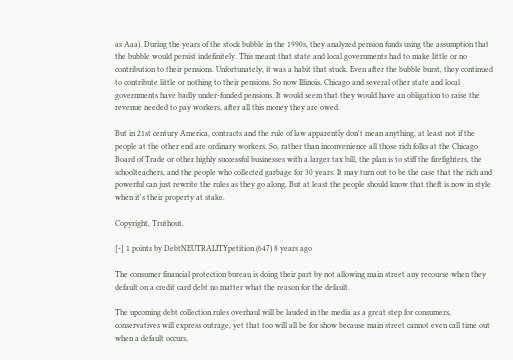as Aaa). During the years of the stock bubble in the 1990s, they analyzed pension funds using the assumption that the bubble would persist indefinitely. This meant that state and local governments had to make little or no contribution to their pensions. Unfortunately, it was a habit that stuck. Even after the bubble burst, they continued to contribute little or nothing to their pensions. So now Illinois, Chicago and several other state and local governments have badly under-funded pensions. It would seem that they would have an obligation to raise the revenue needed to pay workers, after all this money they are owed.

But in 21st century America, contracts and the rule of law apparently don't mean anything, at least not if the people at the other end are ordinary workers. So, rather than inconvenience all those rich folks at the Chicago Board of Trade or other highly successful businesses with a larger tax bill, the plan is to stiff the firefighters, the schoolteachers, and the people who collected garbage for 30 years. It may turn out to be the case that the rich and powerful can just rewrite the rules as they go along. But at least the people should know that theft is now in style when it's their property at stake.

Copyright, Truthout.

[-] 1 points by DebtNEUTRALITYpetition (647) 8 years ago

The consumer financial protection bureau is doing their part by not allowing main street any recourse when they default on a credit card debt no matter what the reason for the default.

The upcoming debt collection rules overhaul will be lauded in the media as a great step for consumers, conservatives will express outrage, yet that too will all be for show because main street cannot even call time out when a default occurs,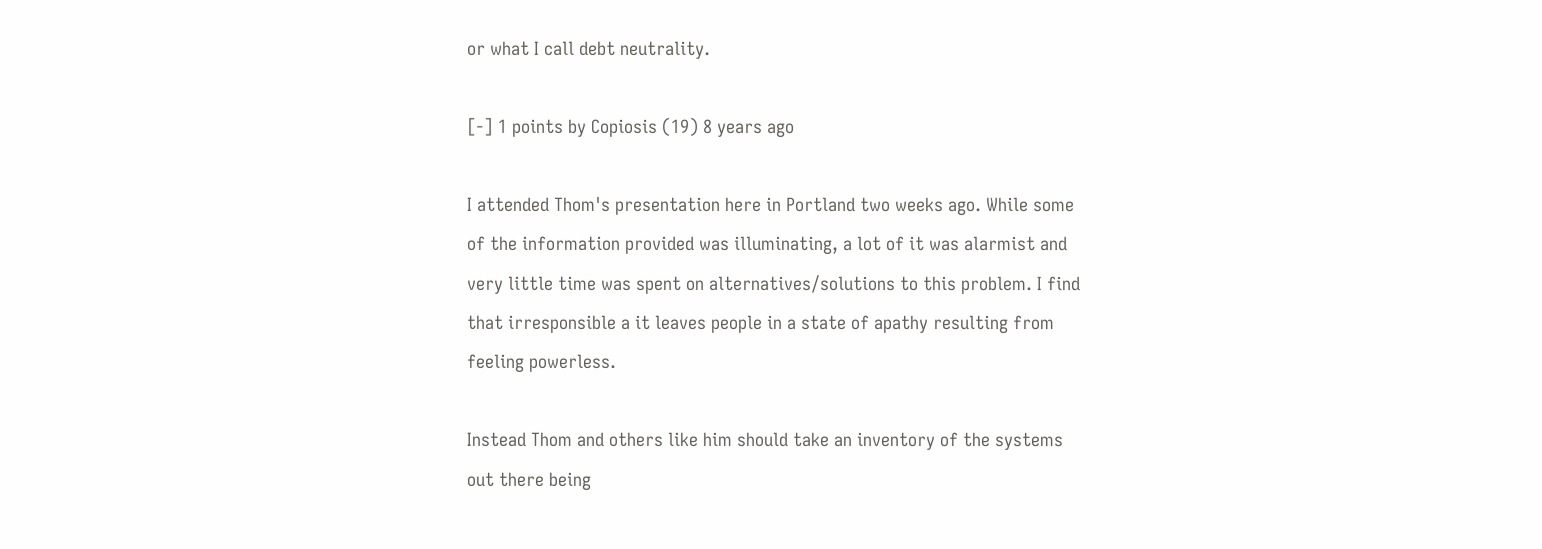or what I call debt neutrality.

[-] 1 points by Copiosis (19) 8 years ago

I attended Thom's presentation here in Portland two weeks ago. While some of the information provided was illuminating, a lot of it was alarmist and very little time was spent on alternatives/solutions to this problem. I find that irresponsible a it leaves people in a state of apathy resulting from feeling powerless.

Instead Thom and others like him should take an inventory of the systems out there being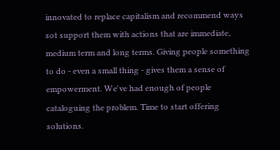innovated to replace capitalism and recommend ways sot support them with actions that are immediate, medium term and long terms. Giving people something to do - even a small thing - gives them a sense of empowerment. We've had enough of people cataloguing the problem. Time to start offering solutions.